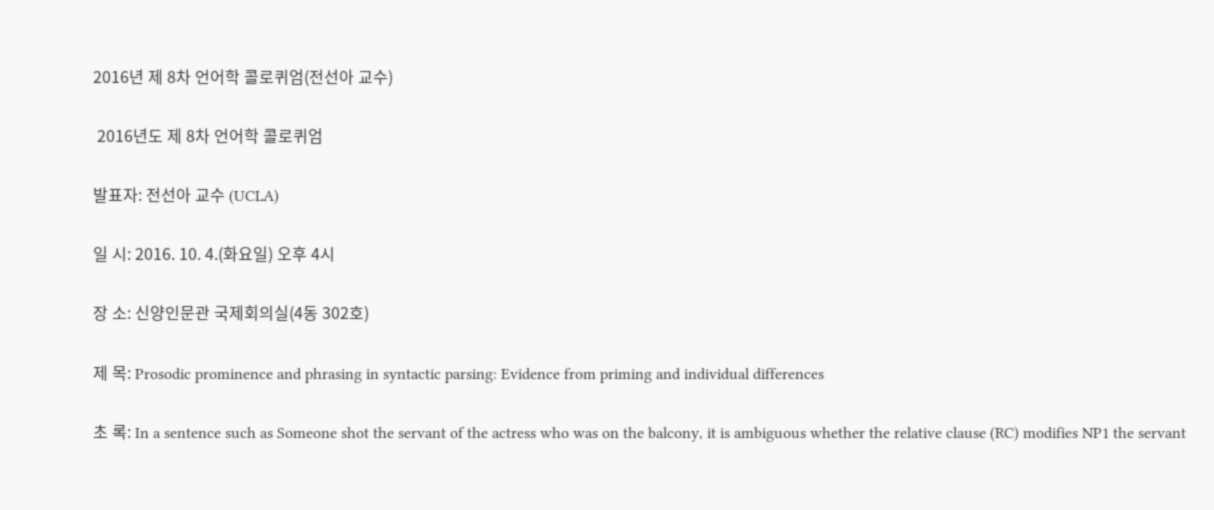2016년 제 8차 언어학 콜로퀴엄(전선아 교수)

 2016년도 제 8차 언어학 콜로퀴엄

발표자: 전선아 교수 (UCLA)

일 시: 2016. 10. 4.(화요일) 오후 4시

장 소: 신양인문관 국제회의실(4동 302호)

제 목: Prosodic prominence and phrasing in syntactic parsing: Evidence from priming and individual differences

초 록: In a sentence such as Someone shot the servant of the actress who was on the balcony, it is ambiguous whether the relative clause (RC) modifies NP1 the servant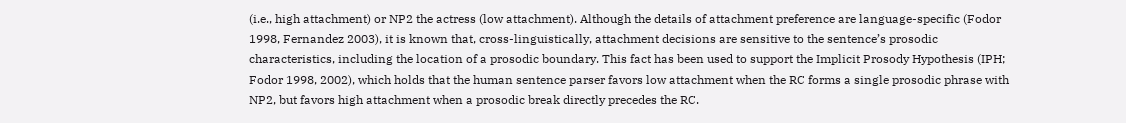(i.e., high attachment) or NP2 the actress (low attachment). Although the details of attachment preference are language-specific (Fodor 1998, Fernandez 2003), it is known that, cross-linguistically, attachment decisions are sensitive to the sentence’s prosodic characteristics, including the location of a prosodic boundary. This fact has been used to support the Implicit Prosody Hypothesis (IPH; Fodor 1998, 2002), which holds that the human sentence parser favors low attachment when the RC forms a single prosodic phrase with NP2, but favors high attachment when a prosodic break directly precedes the RC.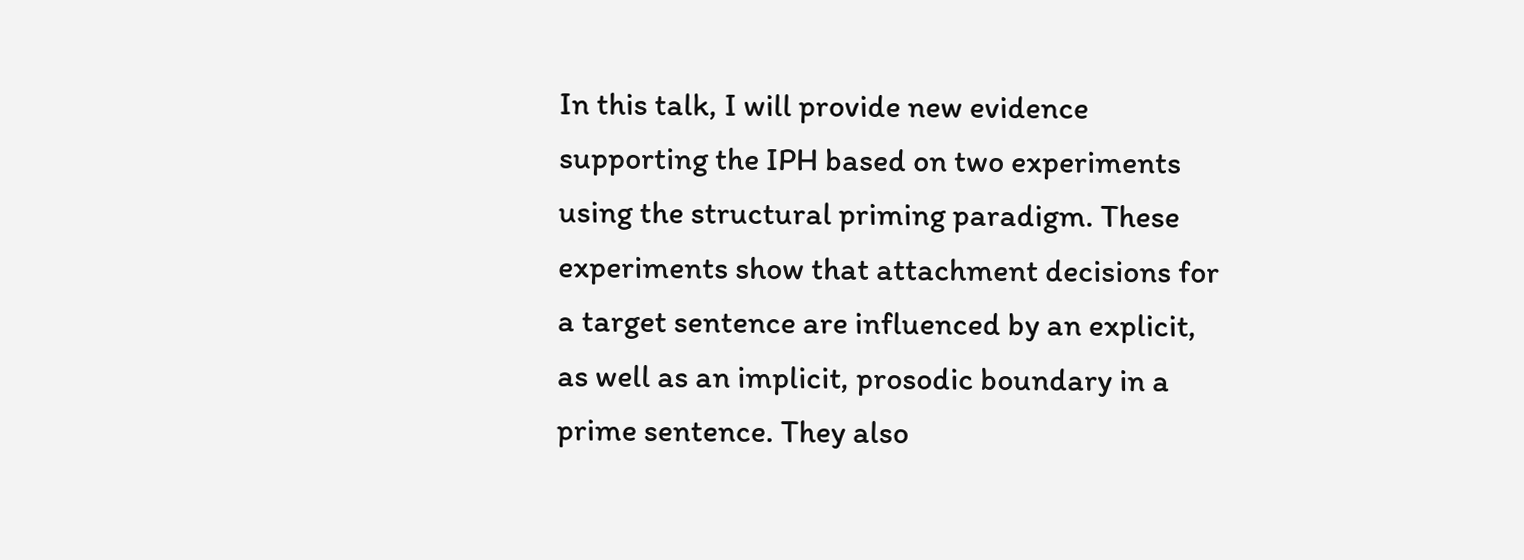In this talk, I will provide new evidence supporting the IPH based on two experiments using the structural priming paradigm. These experiments show that attachment decisions for a target sentence are influenced by an explicit, as well as an implicit, prosodic boundary in a prime sentence. They also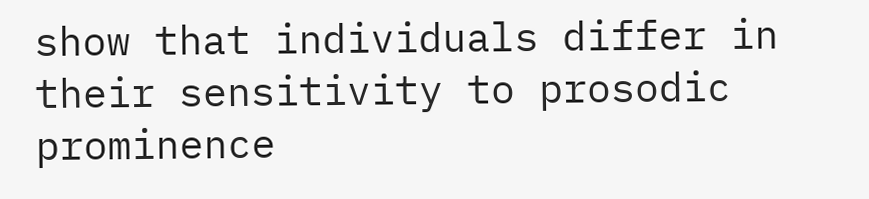show that individuals differ in their sensitivity to prosodic prominence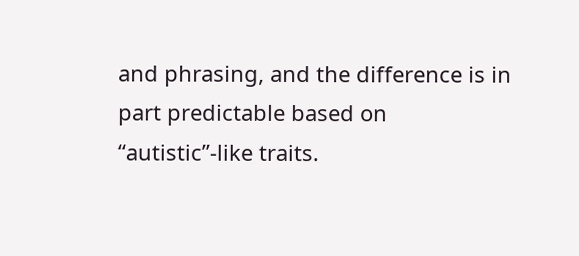and phrasing, and the difference is in part predictable based on “autistic”-like traits.